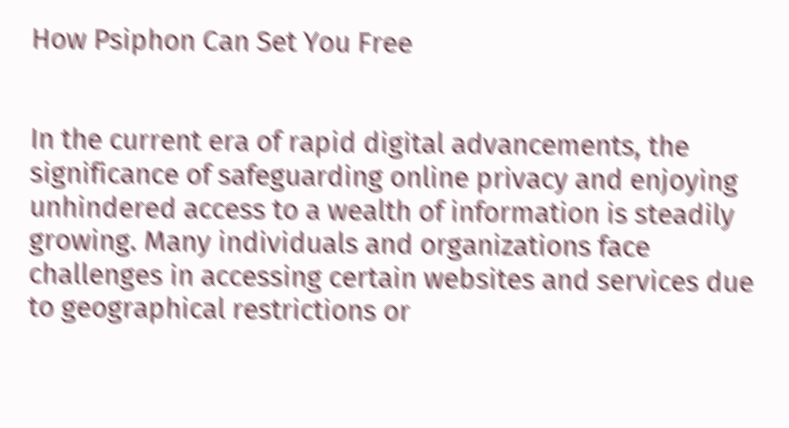How Psiphon Can Set You Free


In the current era of rapid digital advancements, the significance of safeguarding online privacy and enjoying unhindered access to a wealth of information is steadily growing. Many individuals and organizations face challenges in accessing certain websites and services due to geographical restrictions or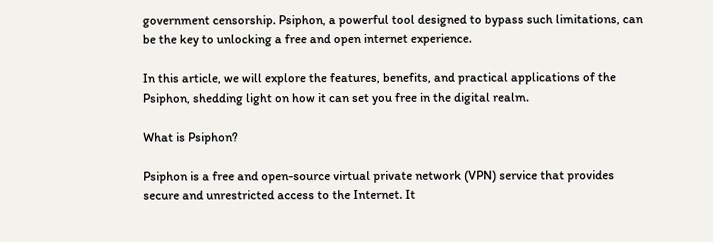government censorship. Psiphon, a powerful tool designed to bypass such limitations, can be the key to unlocking a free and open internet experience.

In this article, we will explore the features, benefits, and practical applications of the Psiphon, shedding light on how it can set you free in the digital realm.

What is Psiphon?

Psiphon is a free and open-source virtual private network (VPN) service that provides secure and unrestricted access to the Internet. It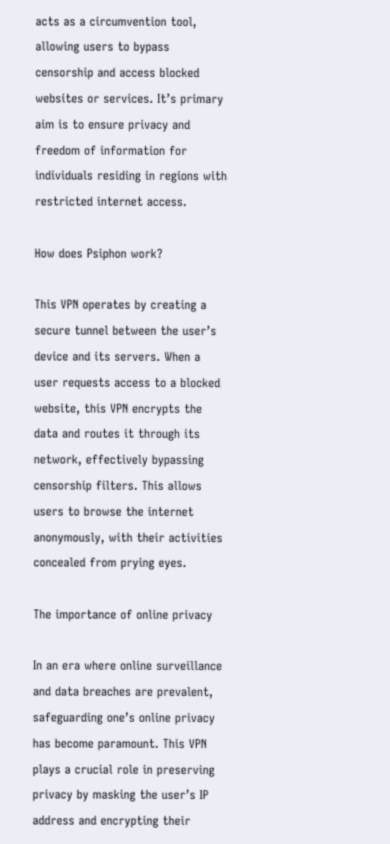acts as a circumvention tool, allowing users to bypass censorship and access blocked websites or services. It’s primary aim is to ensure privacy and freedom of information for individuals residing in regions with restricted internet access.

How does Psiphon work?

This VPN operates by creating a secure tunnel between the user’s device and its servers. When a user requests access to a blocked website, this VPN encrypts the data and routes it through its network, effectively bypassing censorship filters. This allows users to browse the internet anonymously, with their activities concealed from prying eyes.

The importance of online privacy

In an era where online surveillance and data breaches are prevalent, safeguarding one’s online privacy has become paramount. This VPN plays a crucial role in preserving privacy by masking the user’s IP address and encrypting their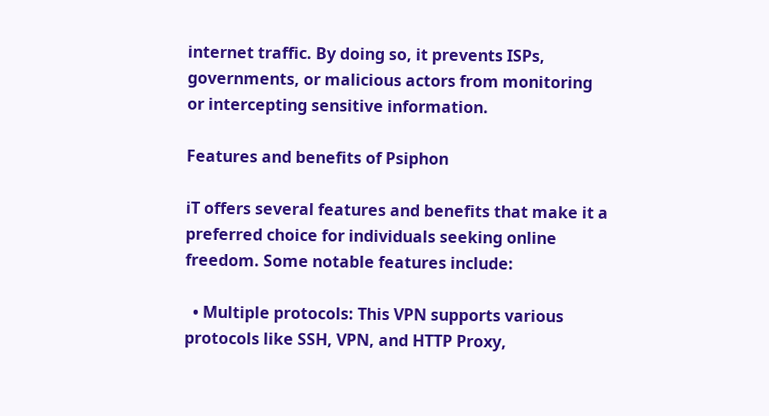internet traffic. By doing so, it prevents ISPs, governments, or malicious actors from monitoring or intercepting sensitive information.

Features and benefits of Psiphon

iT offers several features and benefits that make it a preferred choice for individuals seeking online freedom. Some notable features include:

  • Multiple protocols: This VPN supports various protocols like SSH, VPN, and HTTP Proxy,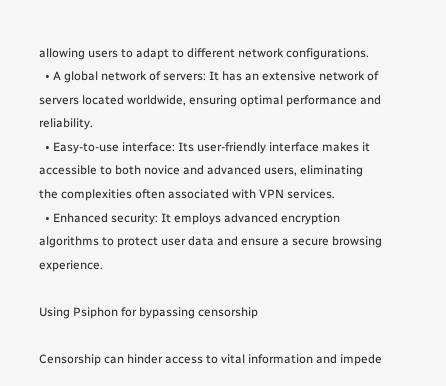allowing users to adapt to different network configurations.
  • A global network of servers: It has an extensive network of servers located worldwide, ensuring optimal performance and reliability.
  • Easy-to-use interface: Its user-friendly interface makes it accessible to both novice and advanced users, eliminating the complexities often associated with VPN services.
  • Enhanced security: It employs advanced encryption algorithms to protect user data and ensure a secure browsing experience.

Using Psiphon for bypassing censorship

Censorship can hinder access to vital information and impede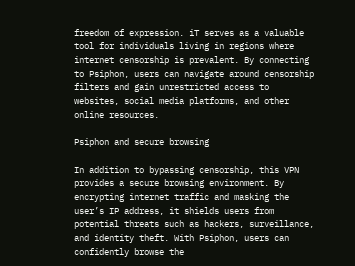freedom of expression. iT serves as a valuable tool for individuals living in regions where internet censorship is prevalent. By connecting to Psiphon, users can navigate around censorship filters and gain unrestricted access to websites, social media platforms, and other online resources.

Psiphon and secure browsing

In addition to bypassing censorship, this VPN provides a secure browsing environment. By encrypting internet traffic and masking the user’s IP address, it shields users from potential threats such as hackers, surveillance, and identity theft. With Psiphon, users can confidently browse the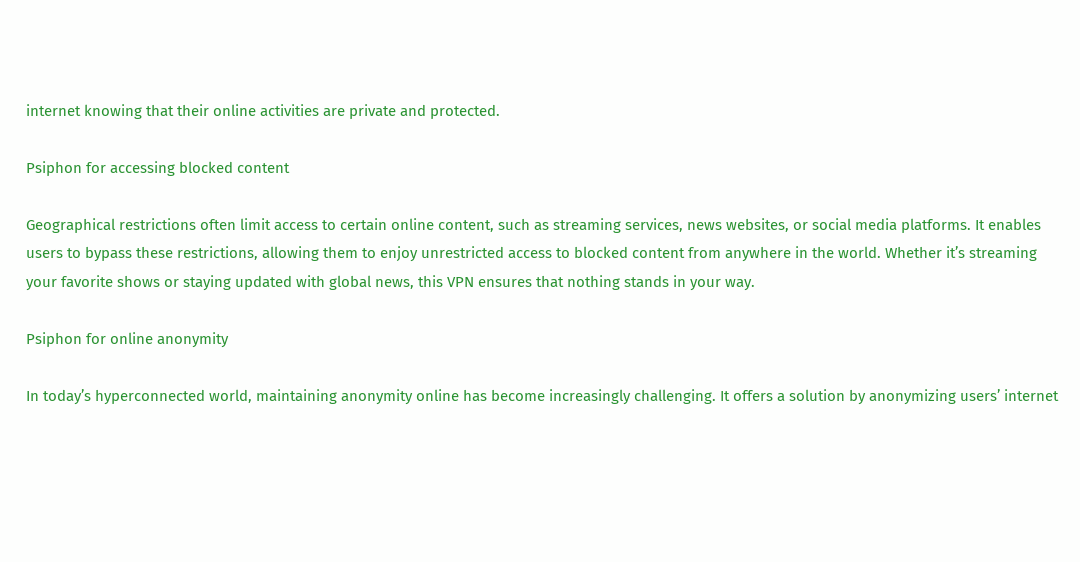internet knowing that their online activities are private and protected.

Psiphon for accessing blocked content

Geographical restrictions often limit access to certain online content, such as streaming services, news websites, or social media platforms. It enables users to bypass these restrictions, allowing them to enjoy unrestricted access to blocked content from anywhere in the world. Whether it’s streaming your favorite shows or staying updated with global news, this VPN ensures that nothing stands in your way.

Psiphon for online anonymity

In today’s hyperconnected world, maintaining anonymity online has become increasingly challenging. It offers a solution by anonymizing users’ internet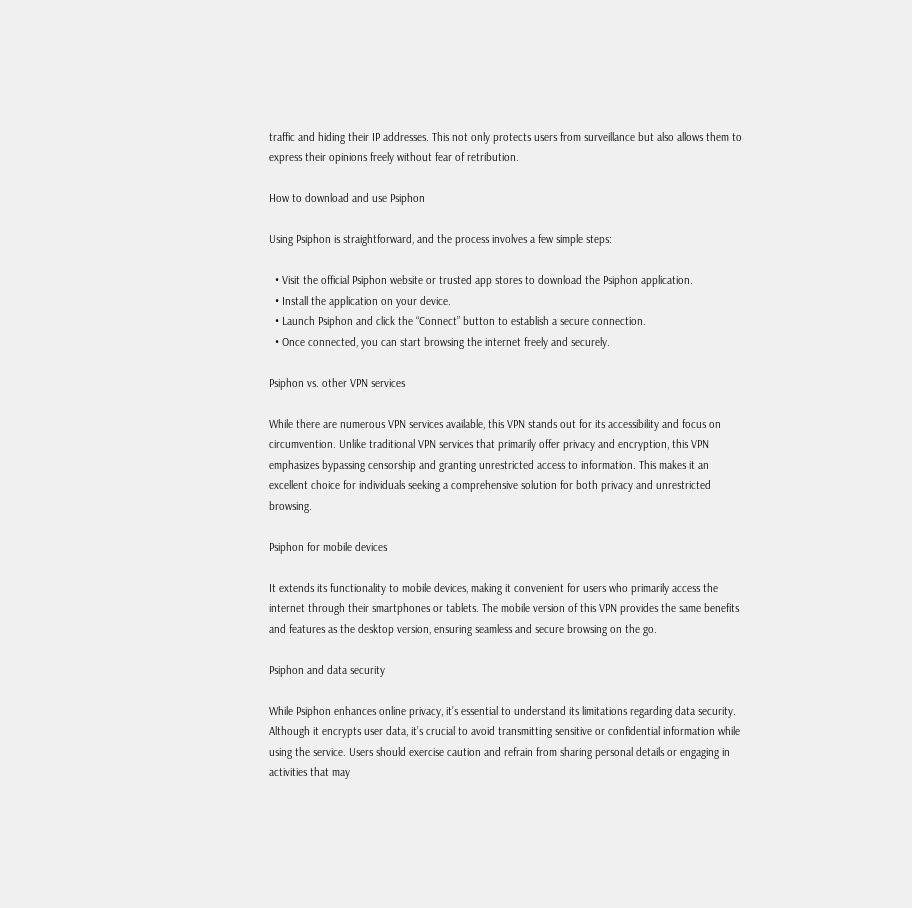traffic and hiding their IP addresses. This not only protects users from surveillance but also allows them to express their opinions freely without fear of retribution.

How to download and use Psiphon

Using Psiphon is straightforward, and the process involves a few simple steps:

  • Visit the official Psiphon website or trusted app stores to download the Psiphon application.
  • Install the application on your device.
  • Launch Psiphon and click the “Connect” button to establish a secure connection.
  • Once connected, you can start browsing the internet freely and securely.

Psiphon vs. other VPN services

While there are numerous VPN services available, this VPN stands out for its accessibility and focus on circumvention. Unlike traditional VPN services that primarily offer privacy and encryption, this VPN emphasizes bypassing censorship and granting unrestricted access to information. This makes it an excellent choice for individuals seeking a comprehensive solution for both privacy and unrestricted browsing.

Psiphon for mobile devices

It extends its functionality to mobile devices, making it convenient for users who primarily access the internet through their smartphones or tablets. The mobile version of this VPN provides the same benefits and features as the desktop version, ensuring seamless and secure browsing on the go.

Psiphon and data security

While Psiphon enhances online privacy, it’s essential to understand its limitations regarding data security. Although it encrypts user data, it’s crucial to avoid transmitting sensitive or confidential information while using the service. Users should exercise caution and refrain from sharing personal details or engaging in activities that may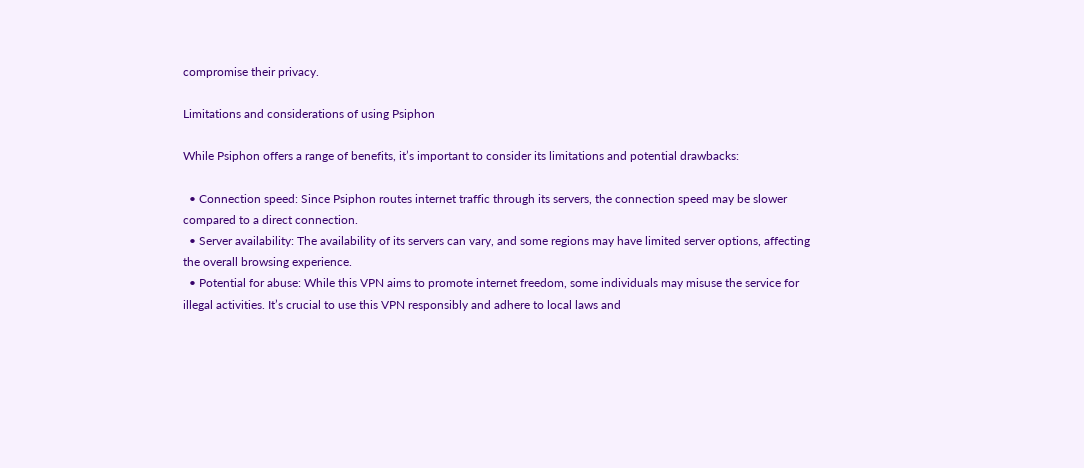compromise their privacy.

Limitations and considerations of using Psiphon

While Psiphon offers a range of benefits, it’s important to consider its limitations and potential drawbacks:

  • Connection speed: Since Psiphon routes internet traffic through its servers, the connection speed may be slower compared to a direct connection.
  • Server availability: The availability of its servers can vary, and some regions may have limited server options, affecting the overall browsing experience.
  • Potential for abuse: While this VPN aims to promote internet freedom, some individuals may misuse the service for illegal activities. It’s crucial to use this VPN responsibly and adhere to local laws and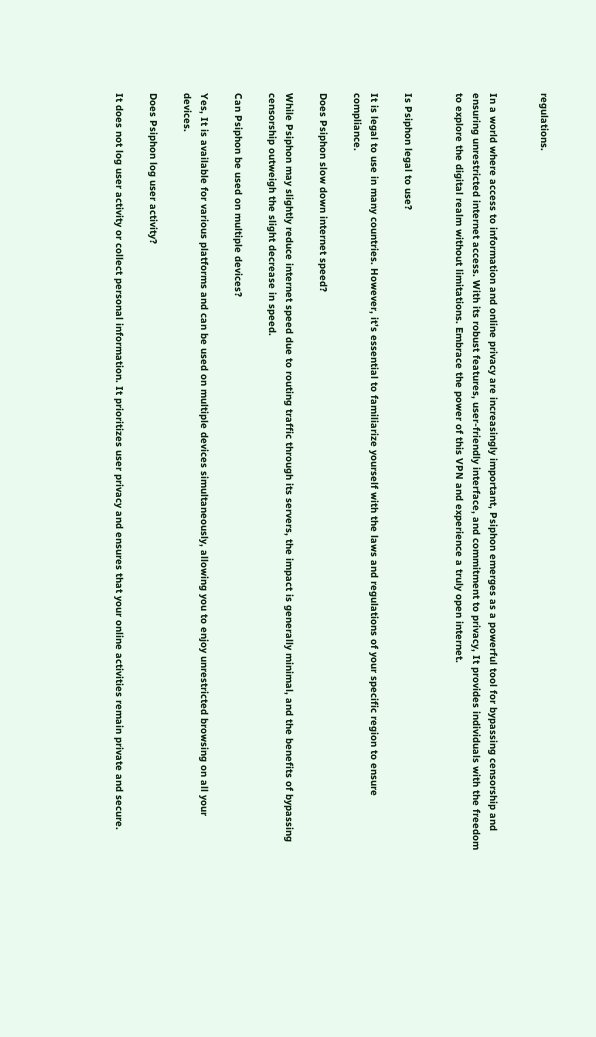regulations.


In a world where access to information and online privacy are increasingly important, Psiphon emerges as a powerful tool for bypassing censorship and ensuring unrestricted internet access. With its robust features, user-friendly interface, and commitment to privacy, It provides individuals with the freedom to explore the digital realm without limitations. Embrace the power of this VPN and experience a truly open internet.


Is Psiphon legal to use?

It is legal to use in many countries. However, it’s essential to familiarize yourself with the laws and regulations of your specific region to ensure compliance.

Does Psiphon slow down internet speed?

While Psiphon may slightly reduce internet speed due to routing traffic through its servers, the impact is generally minimal, and the benefits of bypassing censorship outweigh the slight decrease in speed.

Can Psiphon be used on multiple devices?

Yes, It is available for various platforms and can be used on multiple devices simultaneously, allowing you to enjoy unrestricted browsing on all your devices.

Does Psiphon log user activity?

It does not log user activity or collect personal information. It prioritizes user privacy and ensures that your online activities remain private and secure.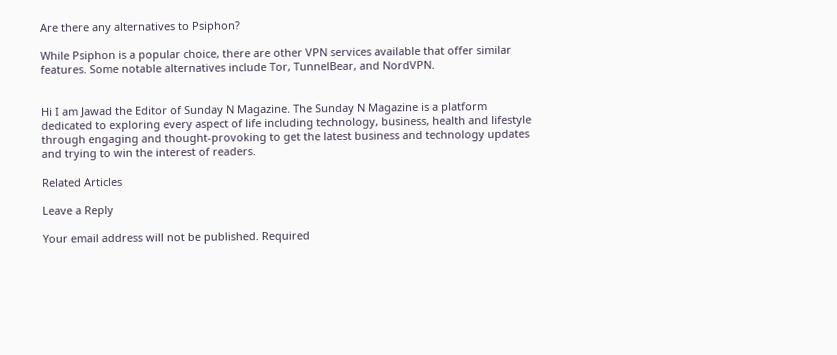Are there any alternatives to Psiphon?

While Psiphon is a popular choice, there are other VPN services available that offer similar features. Some notable alternatives include Tor, TunnelBear, and NordVPN.


Hi I am Jawad the Editor of Sunday N Magazine. The Sunday N Magazine is a platform dedicated to exploring every aspect of life including technology, business, health and lifestyle through engaging and thought-provoking to get the latest business and technology updates and trying to win the interest of readers.

Related Articles

Leave a Reply

Your email address will not be published. Required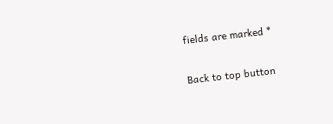fields are marked *

Back to top button